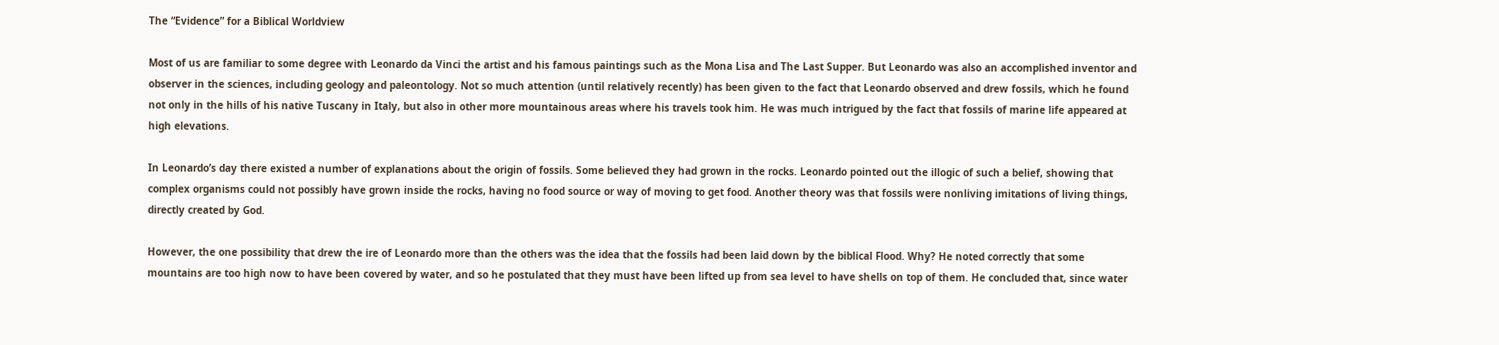The “Evidence” for a Biblical Worldview

Most of us are familiar to some degree with Leonardo da Vinci the artist and his famous paintings such as the Mona Lisa and The Last Supper. But Leonardo was also an accomplished inventor and observer in the sciences, including geology and paleontology. Not so much attention (until relatively recently) has been given to the fact that Leonardo observed and drew fossils, which he found not only in the hills of his native Tuscany in Italy, but also in other more mountainous areas where his travels took him. He was much intrigued by the fact that fossils of marine life appeared at high elevations.

In Leonardo’s day there existed a number of explanations about the origin of fossils. Some believed they had grown in the rocks. Leonardo pointed out the illogic of such a belief, showing that complex organisms could not possibly have grown inside the rocks, having no food source or way of moving to get food. Another theory was that fossils were nonliving imitations of living things, directly created by God.

However, the one possibility that drew the ire of Leonardo more than the others was the idea that the fossils had been laid down by the biblical Flood. Why? He noted correctly that some mountains are too high now to have been covered by water, and so he postulated that they must have been lifted up from sea level to have shells on top of them. He concluded that, since water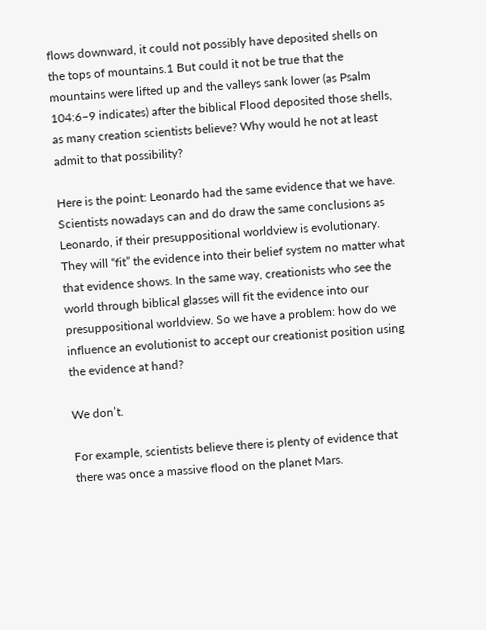flows downward, it could not possibly have deposited shells on the tops of mountains.1 But could it not be true that the mountains were lifted up and the valleys sank lower (as Psalm 104:6–9 indicates) after the biblical Flood deposited those shells, as many creation scientists believe? Why would he not at least admit to that possibility?

Here is the point: Leonardo had the same evidence that we have. Scientists nowadays can and do draw the same conclusions as Leonardo, if their presuppositional worldview is evolutionary. They will “fit” the evidence into their belief system no matter what that evidence shows. In the same way, creationists who see the world through biblical glasses will fit the evidence into our presuppositional worldview. So we have a problem: how do we influence an evolutionist to accept our creationist position using the evidence at hand?

We don’t.

For example, scientists believe there is plenty of evidence that there was once a massive flood on the planet Mars.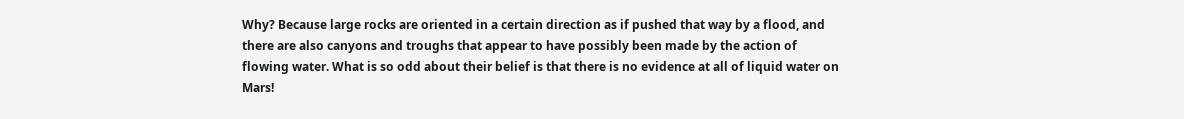Why? Because large rocks are oriented in a certain direction as if pushed that way by a flood, and there are also canyons and troughs that appear to have possibly been made by the action of flowing water. What is so odd about their belief is that there is no evidence at all of liquid water on Mars!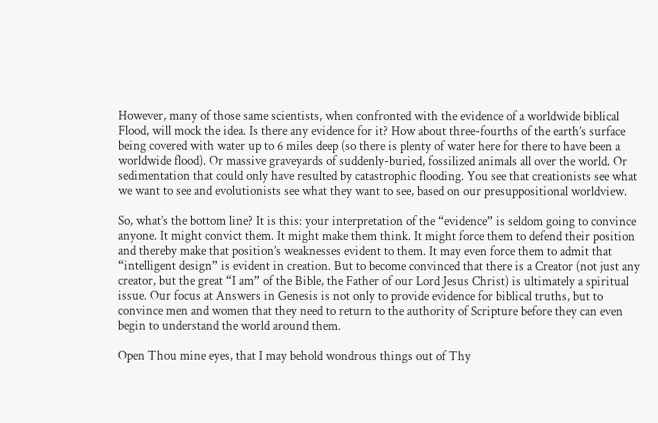However, many of those same scientists, when confronted with the evidence of a worldwide biblical Flood, will mock the idea. Is there any evidence for it? How about three-fourths of the earth’s surface being covered with water up to 6 miles deep (so there is plenty of water here for there to have been a worldwide flood). Or massive graveyards of suddenly-buried, fossilized animals all over the world. Or sedimentation that could only have resulted by catastrophic flooding. You see that creationists see what we want to see and evolutionists see what they want to see, based on our presuppositional worldview.

So, what’s the bottom line? It is this: your interpretation of the “evidence” is seldom going to convince anyone. It might convict them. It might make them think. It might force them to defend their position and thereby make that position’s weaknesses evident to them. It may even force them to admit that “intelligent design” is evident in creation. But to become convinced that there is a Creator (not just any creator, but the great “I am” of the Bible, the Father of our Lord Jesus Christ) is ultimately a spiritual issue. Our focus at Answers in Genesis is not only to provide evidence for biblical truths, but to convince men and women that they need to return to the authority of Scripture before they can even begin to understand the world around them.

Open Thou mine eyes, that I may behold wondrous things out of Thy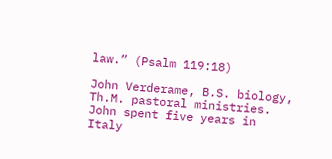law.” (Psalm 119:18)

John Verderame, B.S. biology, Th.M. pastoral ministries. John spent five years in Italy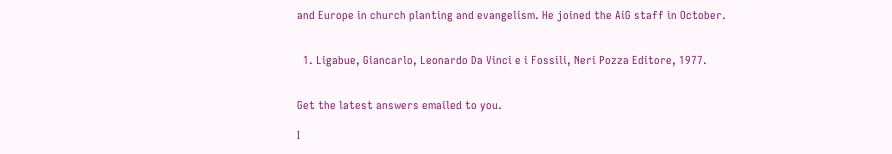and Europe in church planting and evangelism. He joined the AiG staff in October.


  1. Ligabue, Giancarlo, Leonardo Da Vinci e i Fossili, Neri Pozza Editore, 1977.


Get the latest answers emailed to you.

I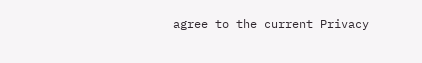agree to the current Privacy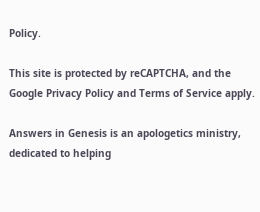Policy.

This site is protected by reCAPTCHA, and the Google Privacy Policy and Terms of Service apply.

Answers in Genesis is an apologetics ministry, dedicated to helping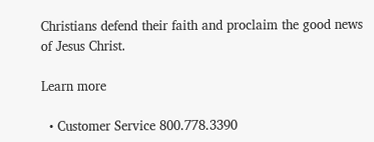Christians defend their faith and proclaim the good news of Jesus Christ.

Learn more

  • Customer Service 800.778.3390